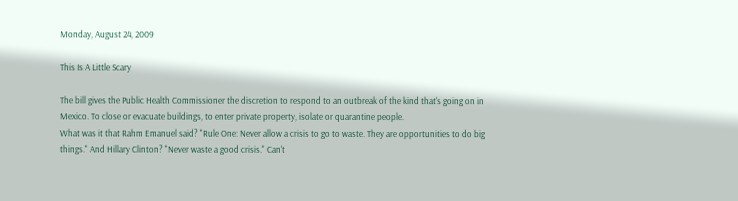Monday, August 24, 2009

This Is A Little Scary

The bill gives the Public Health Commissioner the discretion to respond to an outbreak of the kind that's going on in Mexico. To close or evacuate buildings, to enter private property, isolate or quarantine people.
What was it that Rahm Emanuel said? "Rule One: Never allow a crisis to go to waste. They are opportunities to do big things." And Hillary Clinton? "Never waste a good crisis." Can't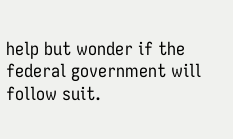help but wonder if the federal government will follow suit.